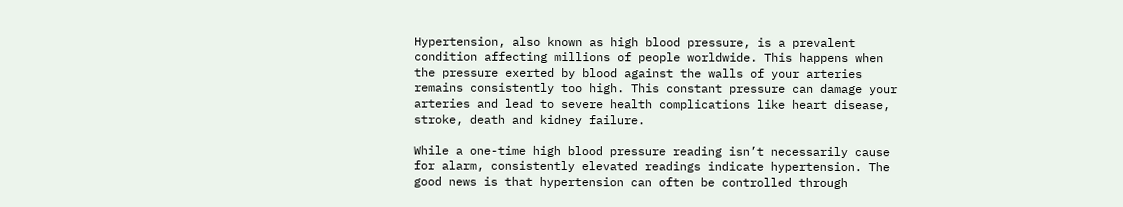Hypertension, also known as high blood pressure, is a prevalent condition affecting millions of people worldwide. This happens when the pressure exerted by blood against the walls of your arteries remains consistently too high. This constant pressure can damage your arteries and lead to severe health complications like heart disease, stroke, death and kidney failure.

While a one-time high blood pressure reading isn’t necessarily cause for alarm, consistently elevated readings indicate hypertension. The good news is that hypertension can often be controlled through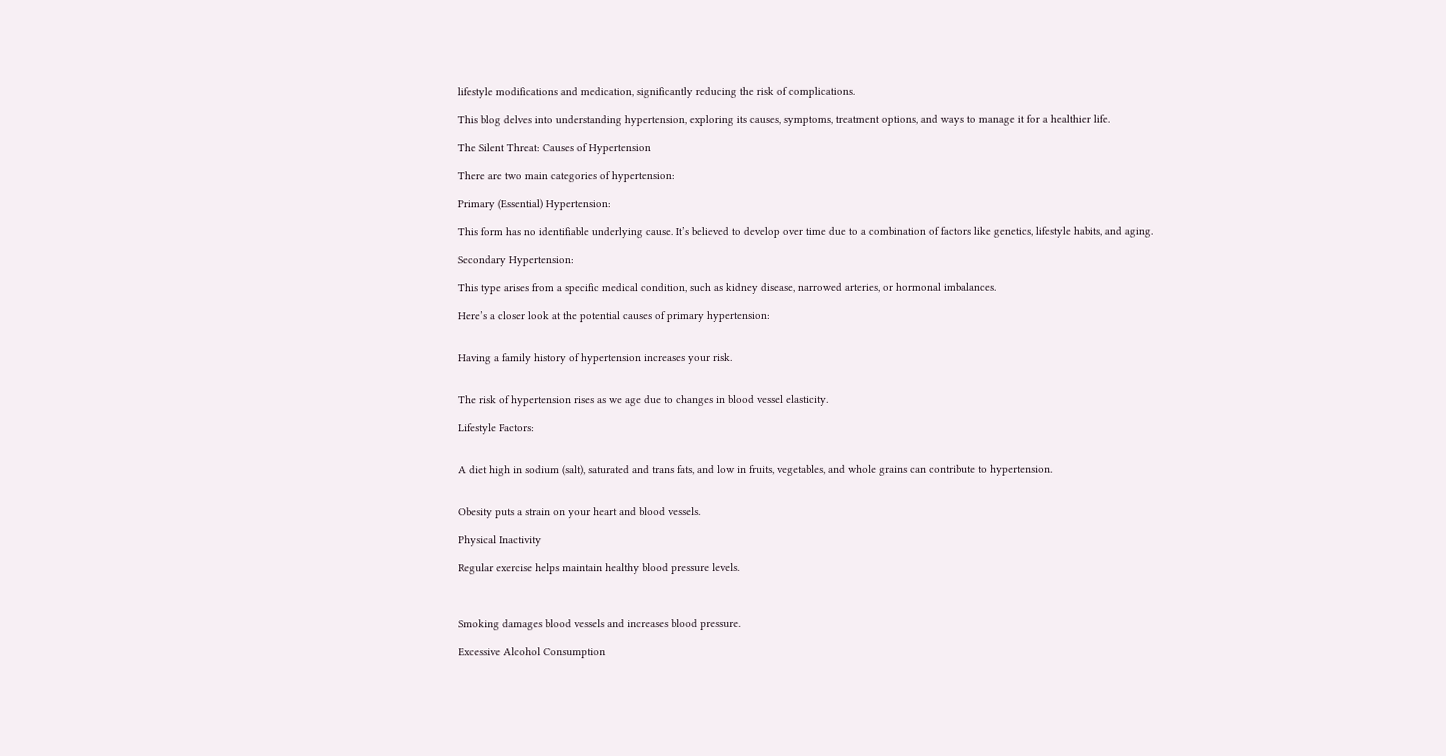lifestyle modifications and medication, significantly reducing the risk of complications.

This blog delves into understanding hypertension, exploring its causes, symptoms, treatment options, and ways to manage it for a healthier life.

The Silent Threat: Causes of Hypertension

There are two main categories of hypertension:

Primary (Essential) Hypertension:

This form has no identifiable underlying cause. It’s believed to develop over time due to a combination of factors like genetics, lifestyle habits, and aging.

Secondary Hypertension:

This type arises from a specific medical condition, such as kidney disease, narrowed arteries, or hormonal imbalances.

Here’s a closer look at the potential causes of primary hypertension:


Having a family history of hypertension increases your risk.


The risk of hypertension rises as we age due to changes in blood vessel elasticity.

Lifestyle Factors:


A diet high in sodium (salt), saturated and trans fats, and low in fruits, vegetables, and whole grains can contribute to hypertension.


Obesity puts a strain on your heart and blood vessels.

Physical Inactivity

Regular exercise helps maintain healthy blood pressure levels.



Smoking damages blood vessels and increases blood pressure.

Excessive Alcohol Consumption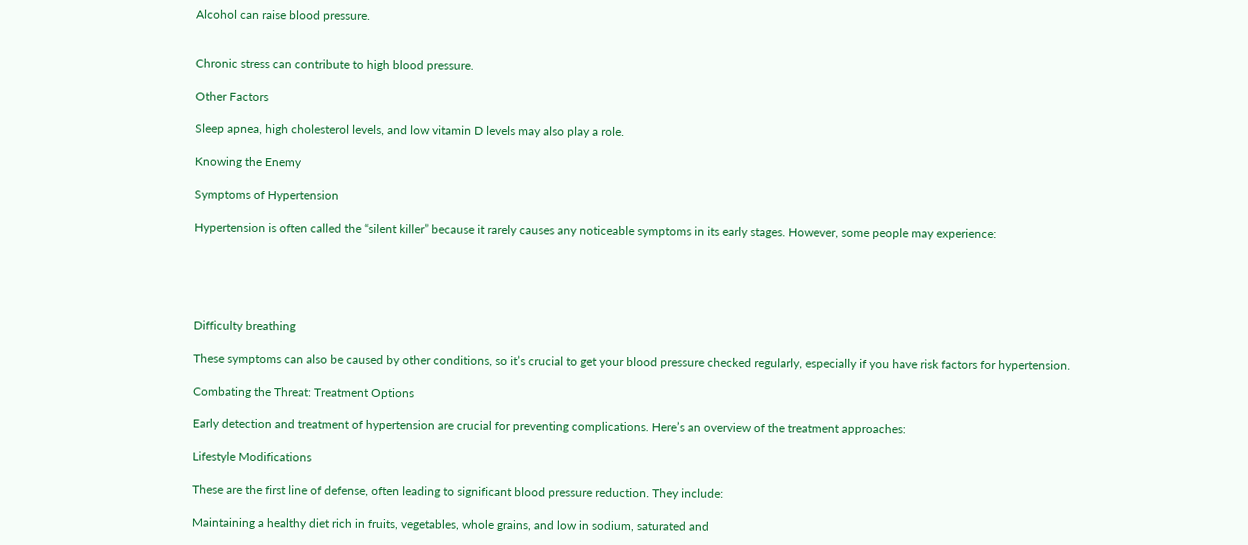Alcohol can raise blood pressure.


Chronic stress can contribute to high blood pressure.

Other Factors

Sleep apnea, high cholesterol levels, and low vitamin D levels may also play a role.

Knowing the Enemy

Symptoms of Hypertension

Hypertension is often called the “silent killer” because it rarely causes any noticeable symptoms in its early stages. However, some people may experience:





Difficulty breathing

These symptoms can also be caused by other conditions, so it’s crucial to get your blood pressure checked regularly, especially if you have risk factors for hypertension.

Combating the Threat: Treatment Options

Early detection and treatment of hypertension are crucial for preventing complications. Here’s an overview of the treatment approaches:

Lifestyle Modifications

These are the first line of defense, often leading to significant blood pressure reduction. They include:

Maintaining a healthy diet rich in fruits, vegetables, whole grains, and low in sodium, saturated and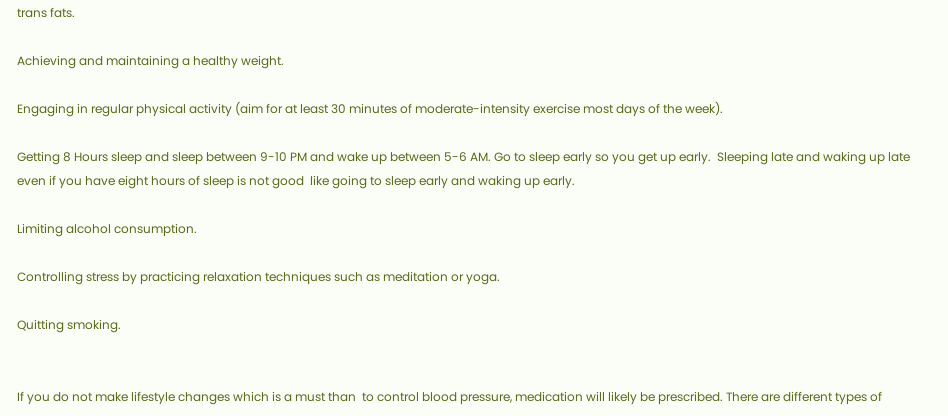trans fats.

Achieving and maintaining a healthy weight.

Engaging in regular physical activity (aim for at least 30 minutes of moderate-intensity exercise most days of the week).

Getting 8 Hours sleep and sleep between 9-10 PM and wake up between 5-6 AM. Go to sleep early so you get up early.  Sleeping late and waking up late even if you have eight hours of sleep is not good  like going to sleep early and waking up early.

Limiting alcohol consumption.

Controlling stress by practicing relaxation techniques such as meditation or yoga.

Quitting smoking.


If you do not make lifestyle changes which is a must than  to control blood pressure, medication will likely be prescribed. There are different types of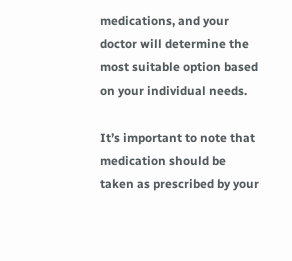medications, and your doctor will determine the most suitable option based on your individual needs.

It’s important to note that medication should be taken as prescribed by your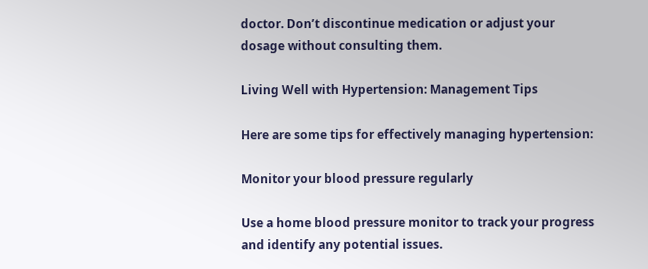doctor. Don’t discontinue medication or adjust your dosage without consulting them.

Living Well with Hypertension: Management Tips

Here are some tips for effectively managing hypertension:

Monitor your blood pressure regularly

Use a home blood pressure monitor to track your progress and identify any potential issues.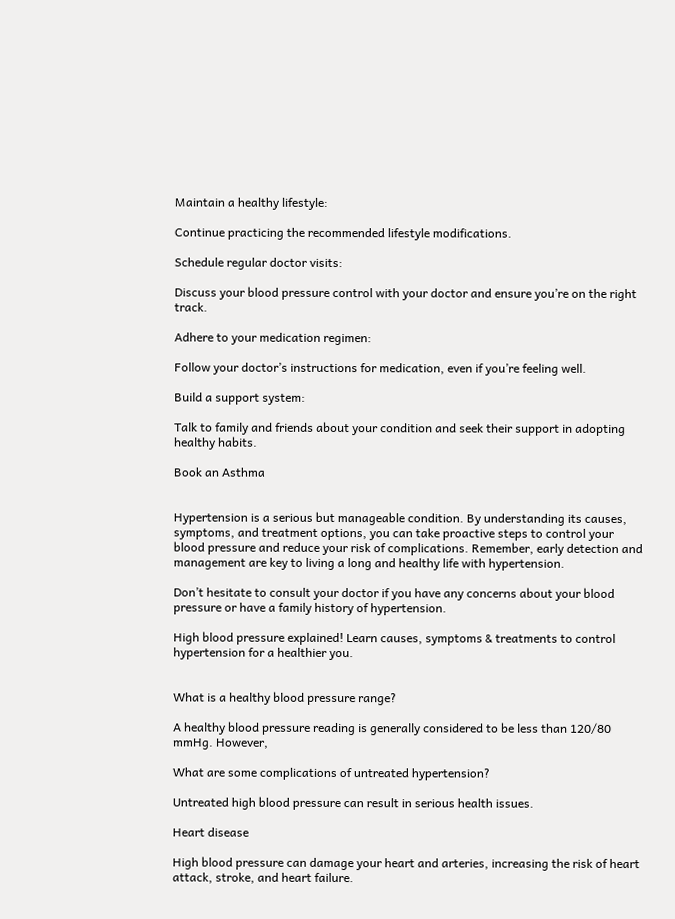Maintain a healthy lifestyle:

Continue practicing the recommended lifestyle modifications.

Schedule regular doctor visits:

Discuss your blood pressure control with your doctor and ensure you’re on the right track.

Adhere to your medication regimen:

Follow your doctor’s instructions for medication, even if you’re feeling well.

Build a support system:

Talk to family and friends about your condition and seek their support in adopting healthy habits.

Book an Asthma


Hypertension is a serious but manageable condition. By understanding its causes, symptoms, and treatment options, you can take proactive steps to control your blood pressure and reduce your risk of complications. Remember, early detection and management are key to living a long and healthy life with hypertension.

Don’t hesitate to consult your doctor if you have any concerns about your blood pressure or have a family history of hypertension.

High blood pressure explained! Learn causes, symptoms & treatments to control hypertension for a healthier you.


What is a healthy blood pressure range?

A healthy blood pressure reading is generally considered to be less than 120/80 mmHg. However,

What are some complications of untreated hypertension?

Untreated high blood pressure can result in serious health issues.

Heart disease

High blood pressure can damage your heart and arteries, increasing the risk of heart attack, stroke, and heart failure.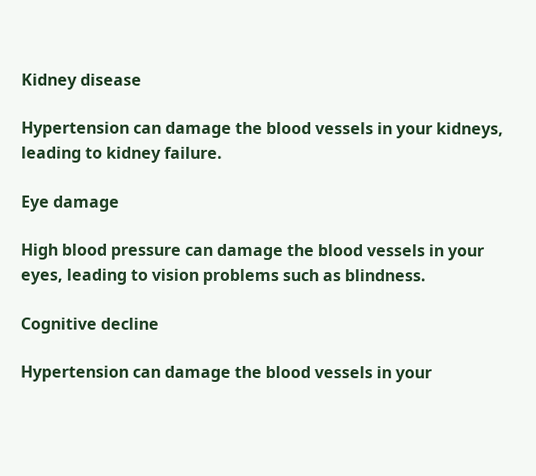Kidney disease

Hypertension can damage the blood vessels in your kidneys, leading to kidney failure.

Eye damage

High blood pressure can damage the blood vessels in your eyes, leading to vision problems such as blindness.

Cognitive decline

Hypertension can damage the blood vessels in your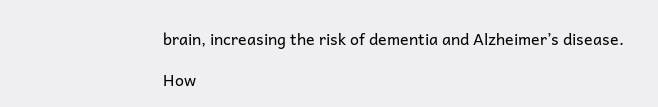brain, increasing the risk of dementia and Alzheimer’s disease.

How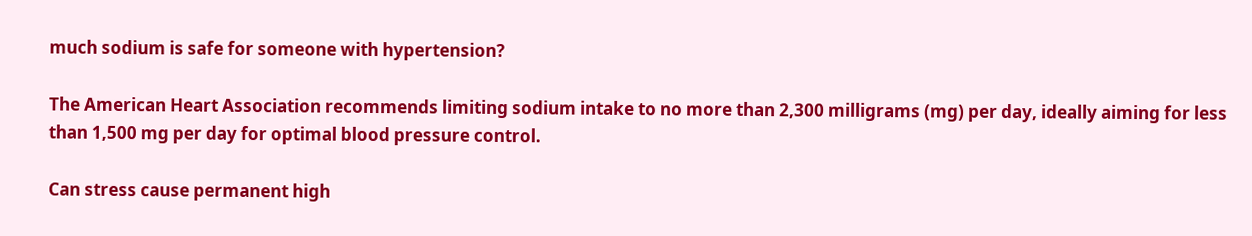much sodium is safe for someone with hypertension?

The American Heart Association recommends limiting sodium intake to no more than 2,300 milligrams (mg) per day, ideally aiming for less than 1,500 mg per day for optimal blood pressure control.

Can stress cause permanent high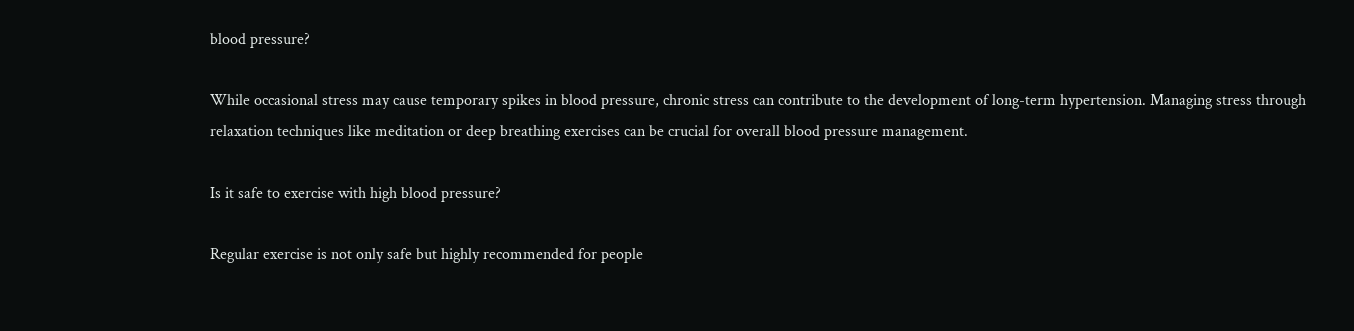blood pressure?

While occasional stress may cause temporary spikes in blood pressure, chronic stress can contribute to the development of long-term hypertension. Managing stress through relaxation techniques like meditation or deep breathing exercises can be crucial for overall blood pressure management.

Is it safe to exercise with high blood pressure?

Regular exercise is not only safe but highly recommended for people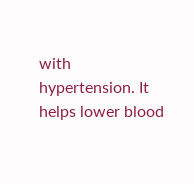with hypertension. It helps lower blood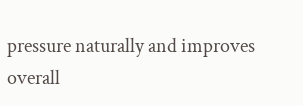pressure naturally and improves overall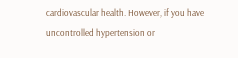cardiovascular health. However, if you have uncontrolled hypertension or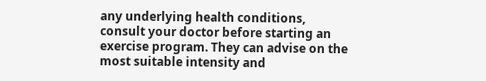any underlying health conditions, consult your doctor before starting an exercise program. They can advise on the most suitable intensity and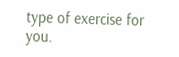type of exercise for you.